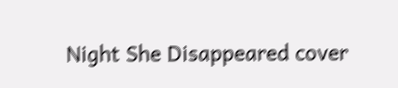Night She Disappeared cover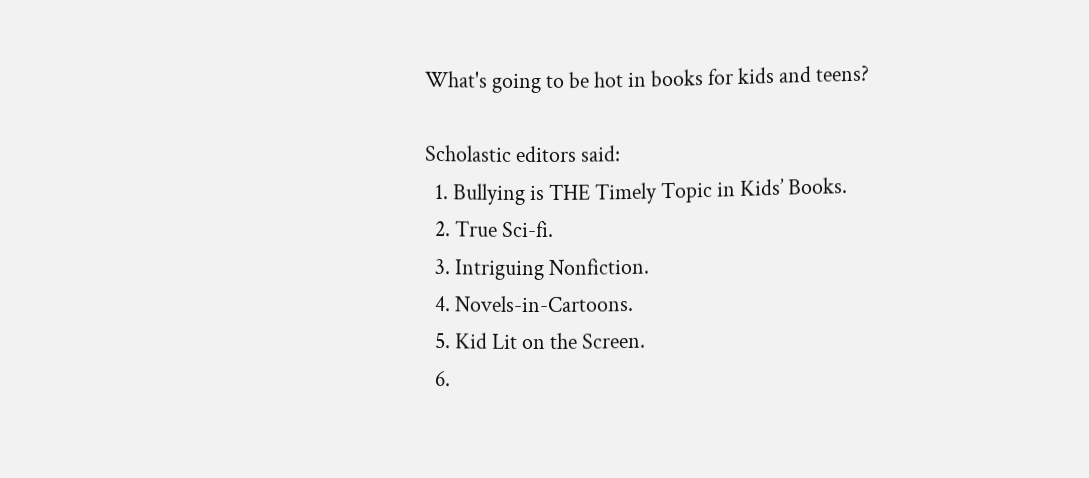What's going to be hot in books for kids and teens?

Scholastic editors said:
  1. Bullying is THE Timely Topic in Kids’ Books.
  2. True Sci-fi.
  3. Intriguing Nonfiction.
  4. Novels-in-Cartoons.
  5. Kid Lit on the Screen.
  6.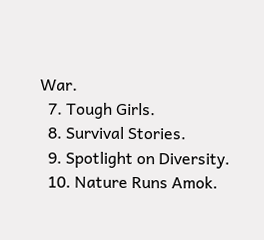War.
  7. Tough Girls.
  8. Survival Stories.
  9. Spotlight on Diversity.
  10. Nature Runs Amok.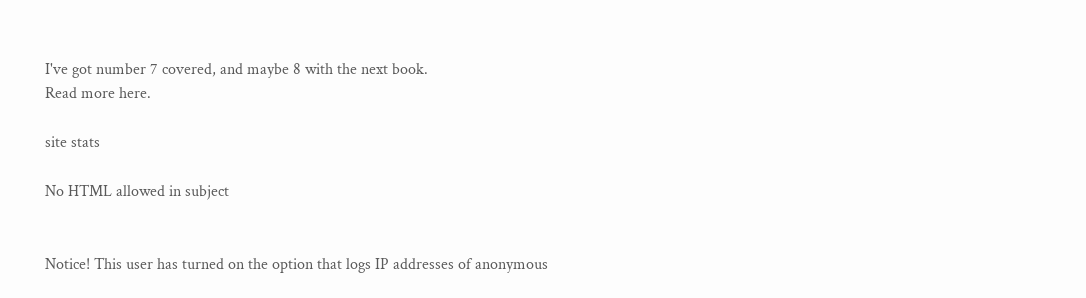I've got number 7 covered, and maybe 8 with the next book.
Read more here.

site stats

No HTML allowed in subject


Notice! This user has turned on the option that logs IP addresses of anonymous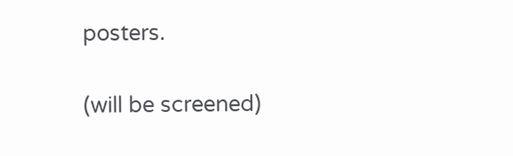posters.

(will be screened)